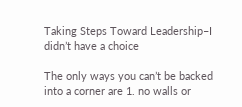Taking Steps Toward Leadership–I didn’t have a choice

The only ways you can’t be backed into a corner are 1. no walls or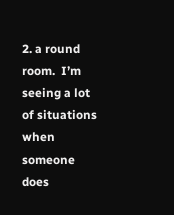2. a round room.  I’m seeing a lot of situations when someone does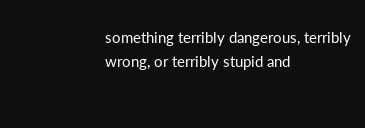something terribly dangerous, terribly wrong, or terribly stupid and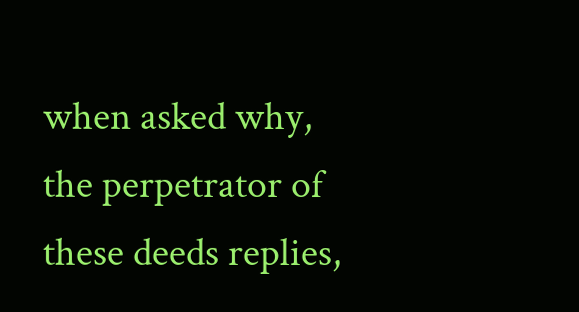when asked why, the perpetrator of these deeds replies,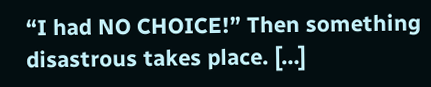“I had NO CHOICE!” Then something disastrous takes place. […]